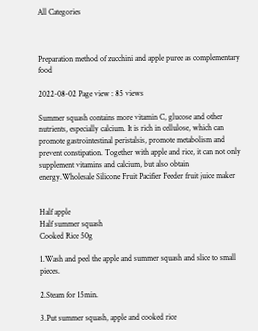All Categories



Preparation method of zucchini and apple puree as complementary food

2022-08-02 Page view : 85 views

Summer squash contains more vitamin C, glucose and other nutrients, especially calcium. It is rich in cellulose, which can promote gastrointestinal peristalsis, promote metabolism and prevent constipation. Together with apple and rice, it can not only supplement vitamins and calcium, but also obtain energy.Wholesale Silicone Fruit Pacifier Feeder fruit juice maker


Half apple
Half summer squash
Cooked Rice 50g

1.Wash and peel the apple and summer squash and slice to small pieces.

2.Steam for 15min.

3.Put summer squash, apple and cooked rice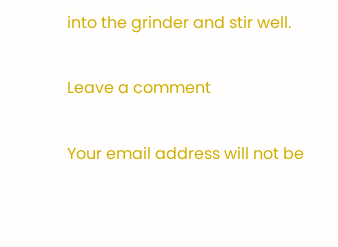into the grinder and stir well.

Leave a comment

Your email address will not be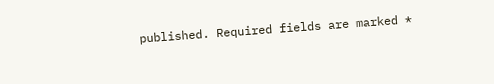published. Required fields are marked *